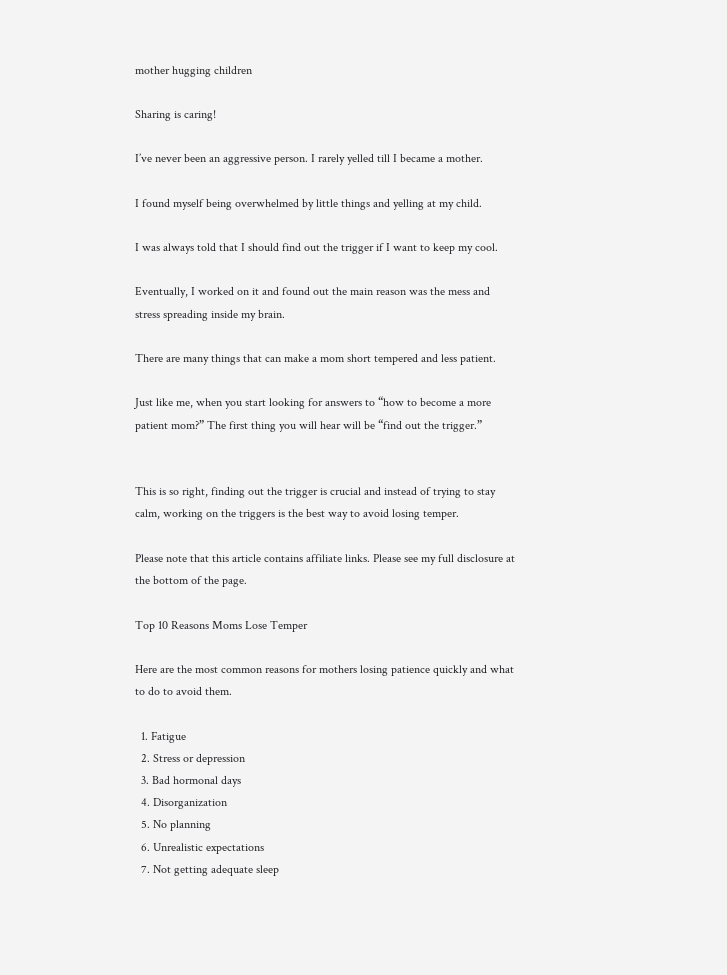mother hugging children

Sharing is caring!

I’ve never been an aggressive person. I rarely yelled till I became a mother.

I found myself being overwhelmed by little things and yelling at my child.

I was always told that I should find out the trigger if I want to keep my cool.

Eventually, I worked on it and found out the main reason was the mess and stress spreading inside my brain.

There are many things that can make a mom short tempered and less patient.

Just like me, when you start looking for answers to “how to become a more patient mom?” The first thing you will hear will be “find out the trigger.”


This is so right, finding out the trigger is crucial and instead of trying to stay calm, working on the triggers is the best way to avoid losing temper.

Please note that this article contains affiliate links. Please see my full disclosure at the bottom of the page.

Top 10 Reasons Moms Lose Temper

Here are the most common reasons for mothers losing patience quickly and what to do to avoid them.

  1. Fatigue
  2. Stress or depression
  3. Bad hormonal days
  4. Disorganization
  5. No planning
  6. Unrealistic expectations
  7. Not getting adequate sleep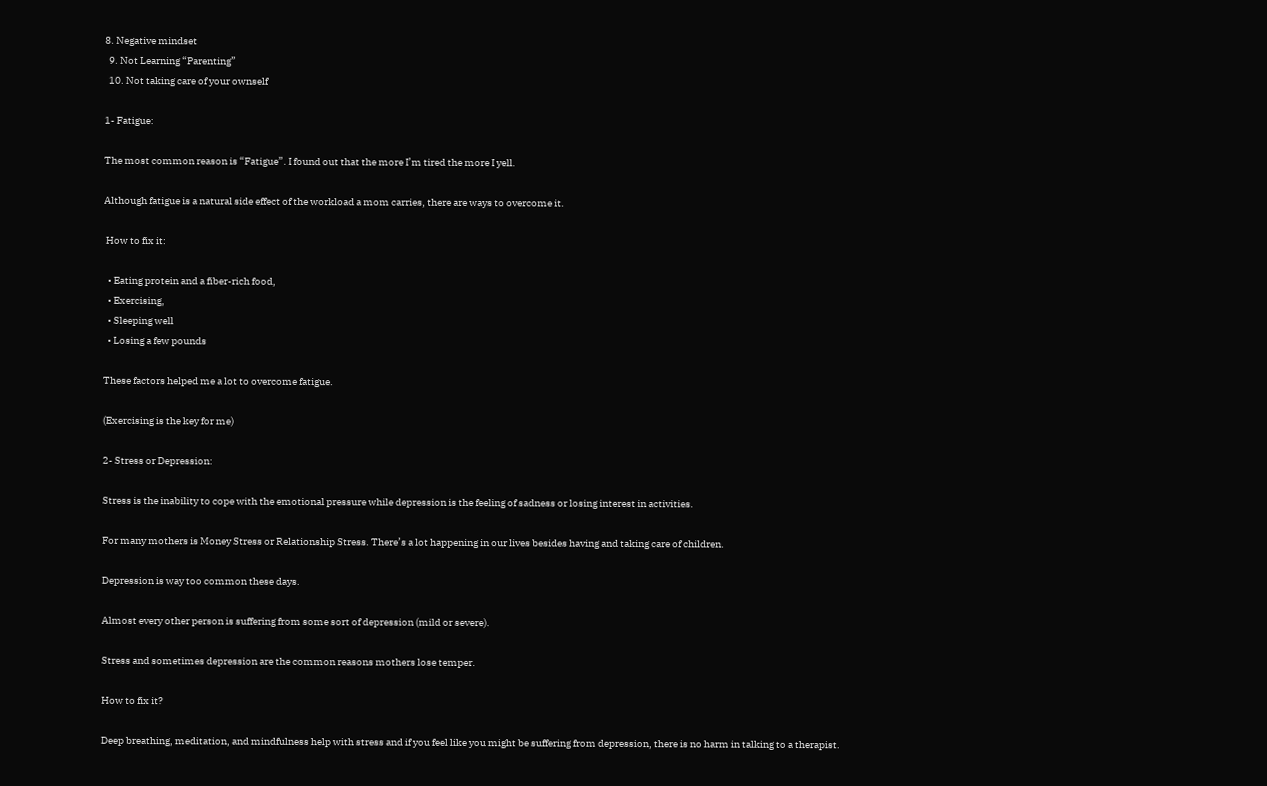8. Negative mindset
  9. Not Learning “Parenting”
  10. Not taking care of your ownself

1- Fatigue:

The most common reason is “Fatigue”. I found out that the more I’m tired the more I yell.

Although fatigue is a natural side effect of the workload a mom carries, there are ways to overcome it.

 How to fix it:

  • Eating protein and a fiber-rich food,
  • Exercising,
  • Sleeping well
  • Losing a few pounds

These factors helped me a lot to overcome fatigue.

(Exercising is the key for me)

2- Stress or Depression:

Stress is the inability to cope with the emotional pressure while depression is the feeling of sadness or losing interest in activities.

For many mothers is Money Stress or Relationship Stress. There’s a lot happening in our lives besides having and taking care of children.

Depression is way too common these days.

Almost every other person is suffering from some sort of depression (mild or severe).

Stress and sometimes depression are the common reasons mothers lose temper.

How to fix it?

Deep breathing, meditation, and mindfulness help with stress and if you feel like you might be suffering from depression, there is no harm in talking to a therapist.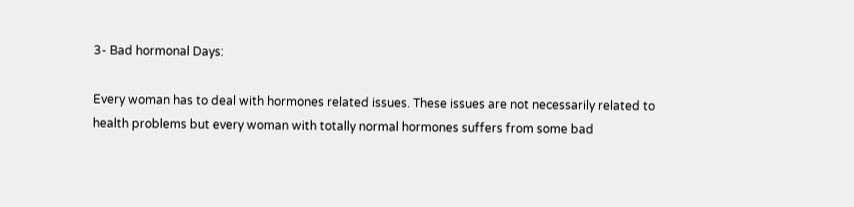3- Bad hormonal Days:

Every woman has to deal with hormones related issues. These issues are not necessarily related to health problems but every woman with totally normal hormones suffers from some bad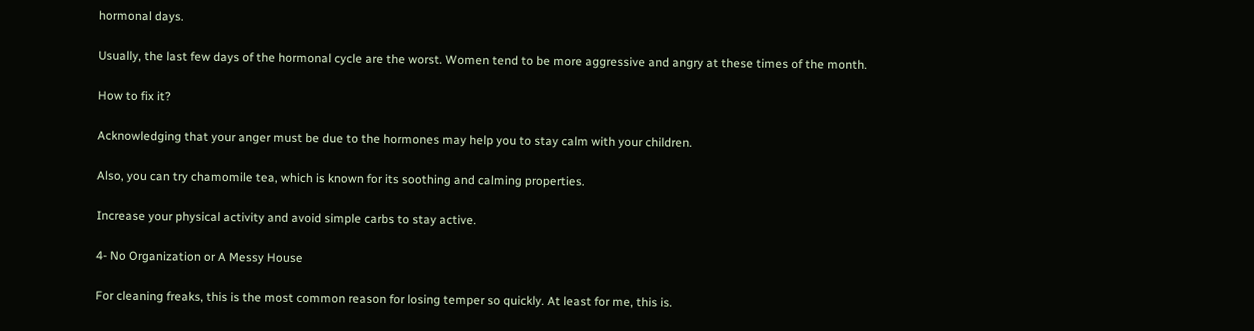hormonal days.

Usually, the last few days of the hormonal cycle are the worst. Women tend to be more aggressive and angry at these times of the month.

How to fix it?

Acknowledging that your anger must be due to the hormones may help you to stay calm with your children.

Also, you can try chamomile tea, which is known for its soothing and calming properties.

Increase your physical activity and avoid simple carbs to stay active.

4- No Organization or A Messy House

For cleaning freaks, this is the most common reason for losing temper so quickly. At least for me, this is.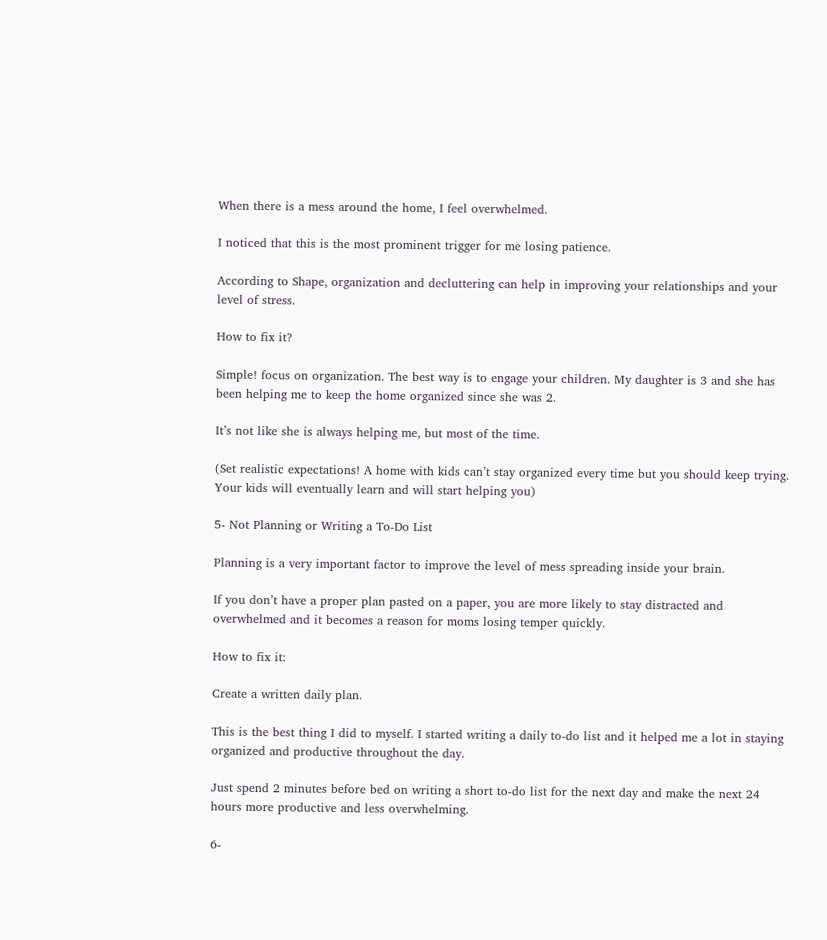When there is a mess around the home, I feel overwhelmed.

I noticed that this is the most prominent trigger for me losing patience.

According to Shape, organization and decluttering can help in improving your relationships and your level of stress.

How to fix it?

Simple! focus on organization. The best way is to engage your children. My daughter is 3 and she has been helping me to keep the home organized since she was 2.

It’s not like she is always helping me, but most of the time.

(Set realistic expectations! A home with kids can’t stay organized every time but you should keep trying. Your kids will eventually learn and will start helping you)

5- Not Planning or Writing a To-Do List

Planning is a very important factor to improve the level of mess spreading inside your brain.

If you don’t have a proper plan pasted on a paper, you are more likely to stay distracted and overwhelmed and it becomes a reason for moms losing temper quickly.

How to fix it:

Create a written daily plan.

This is the best thing I did to myself. I started writing a daily to-do list and it helped me a lot in staying organized and productive throughout the day.

Just spend 2 minutes before bed on writing a short to-do list for the next day and make the next 24 hours more productive and less overwhelming.

6-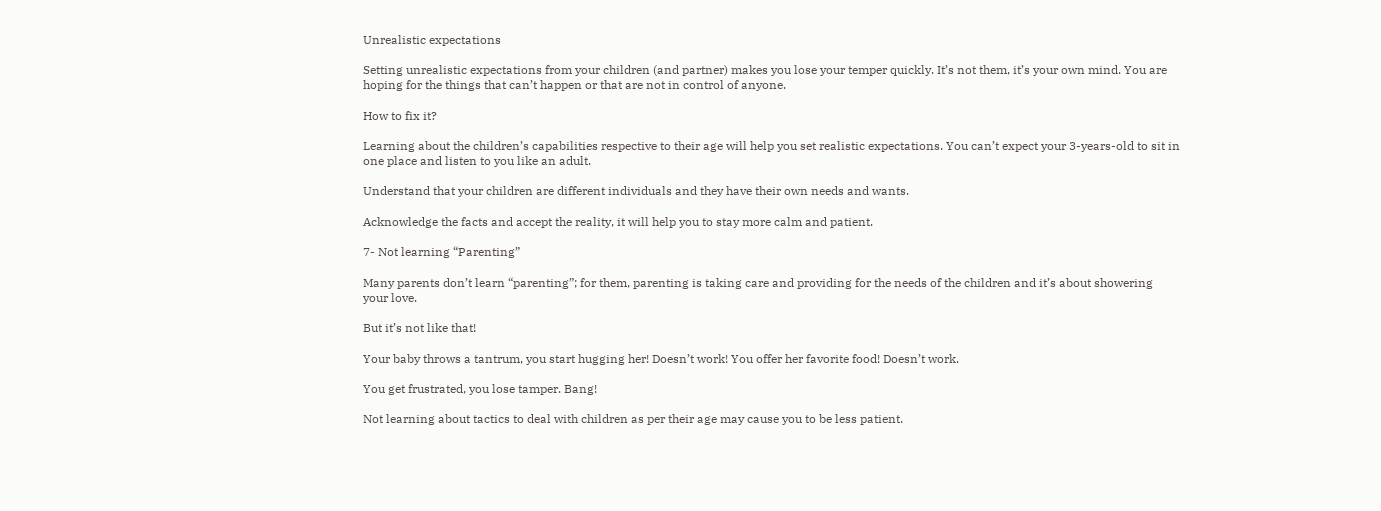Unrealistic expectations

Setting unrealistic expectations from your children (and partner) makes you lose your temper quickly. It’s not them, it’s your own mind. You are hoping for the things that can’t happen or that are not in control of anyone.

How to fix it?

Learning about the children’s capabilities respective to their age will help you set realistic expectations. You can’t expect your 3-years-old to sit in one place and listen to you like an adult.

Understand that your children are different individuals and they have their own needs and wants.

Acknowledge the facts and accept the reality, it will help you to stay more calm and patient.

7- Not learning “Parenting”

Many parents don’t learn “parenting”; for them, parenting is taking care and providing for the needs of the children and it’s about showering your love.

But it’s not like that!

Your baby throws a tantrum, you start hugging her! Doesn’t work! You offer her favorite food! Doesn’t work.

You get frustrated, you lose tamper. Bang!

Not learning about tactics to deal with children as per their age may cause you to be less patient.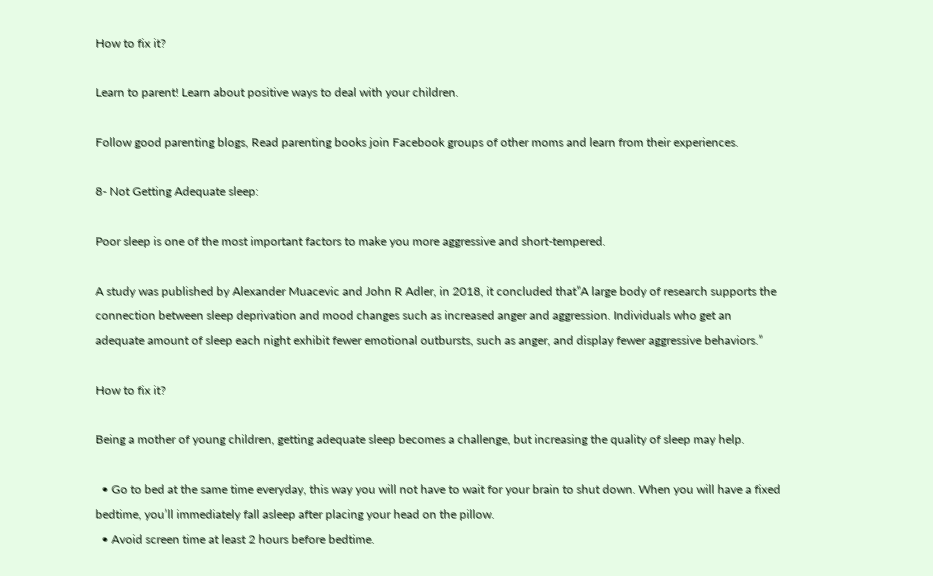How to fix it?

Learn to parent! Learn about positive ways to deal with your children.

Follow good parenting blogs, Read parenting books join Facebook groups of other moms and learn from their experiences.

8- Not Getting Adequate sleep:

Poor sleep is one of the most important factors to make you more aggressive and short-tempered.

A study was published by Alexander Muacevic and John R Adler, in 2018, it concluded that”A large body of research supports the connection between sleep deprivation and mood changes such as increased anger and aggression. Individuals who get an adequate amount of sleep each night exhibit fewer emotional outbursts, such as anger, and display fewer aggressive behaviors.”

How to fix it?

Being a mother of young children, getting adequate sleep becomes a challenge, but increasing the quality of sleep may help.

  • Go to bed at the same time everyday, this way you will not have to wait for your brain to shut down. When you will have a fixed bedtime, you’ll immediately fall asleep after placing your head on the pillow.
  • Avoid screen time at least 2 hours before bedtime.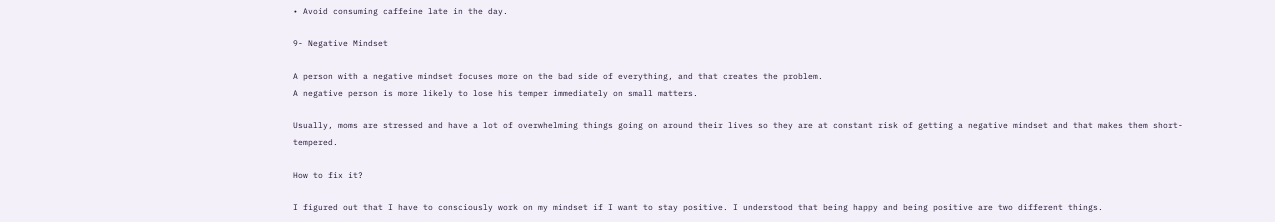• Avoid consuming caffeine late in the day.

9- Negative Mindset

A person with a negative mindset focuses more on the bad side of everything, and that creates the problem.
A negative person is more likely to lose his temper immediately on small matters.

Usually, moms are stressed and have a lot of overwhelming things going on around their lives so they are at constant risk of getting a negative mindset and that makes them short-tempered.

How to fix it?

I figured out that I have to consciously work on my mindset if I want to stay positive. I understood that being happy and being positive are two different things.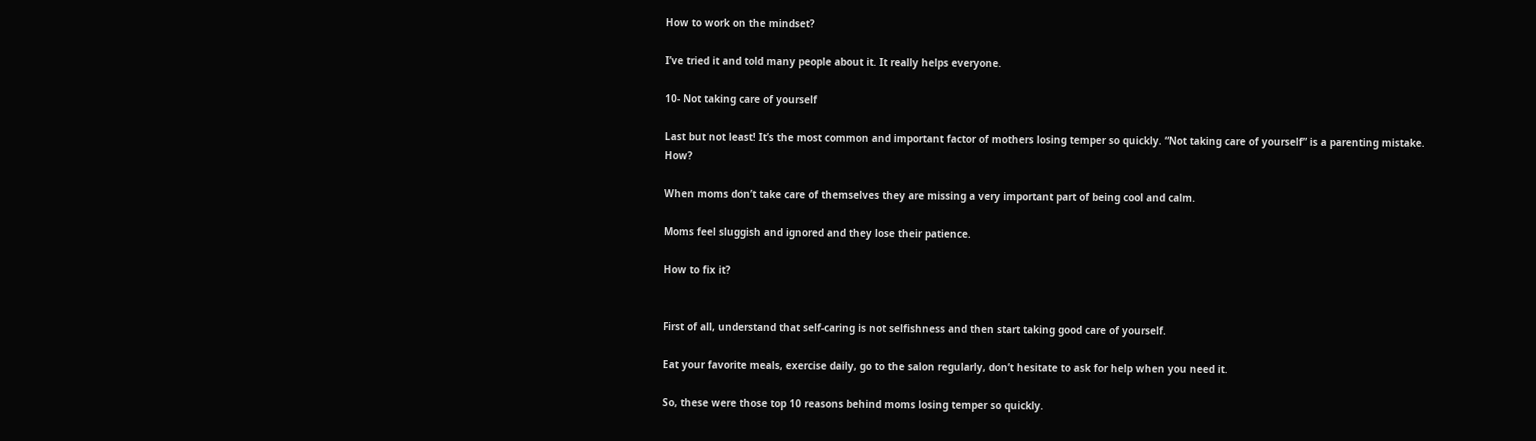How to work on the mindset?

I’ve tried it and told many people about it. It really helps everyone.

10- Not taking care of yourself

Last but not least! It’s the most common and important factor of mothers losing temper so quickly. “Not taking care of yourself” is a parenting mistake. How?

When moms don’t take care of themselves they are missing a very important part of being cool and calm.

Moms feel sluggish and ignored and they lose their patience.

How to fix it?


First of all, understand that self-caring is not selfishness and then start taking good care of yourself.

Eat your favorite meals, exercise daily, go to the salon regularly, don’t hesitate to ask for help when you need it.

So, these were those top 10 reasons behind moms losing temper so quickly.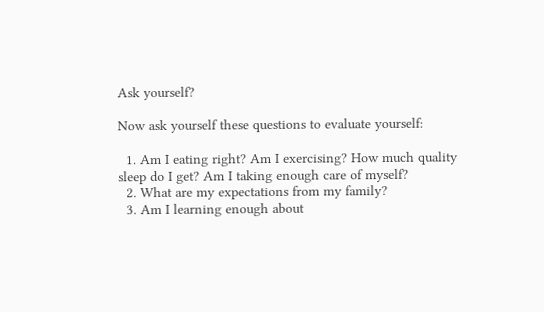Ask yourself?

Now ask yourself these questions to evaluate yourself:

  1. Am I eating right? Am I exercising? How much quality sleep do I get? Am I taking enough care of myself?
  2. What are my expectations from my family?
  3. Am I learning enough about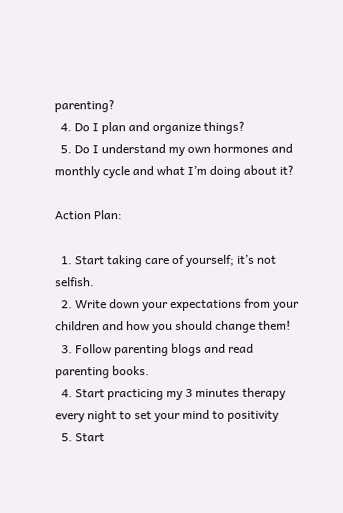parenting?
  4. Do I plan and organize things?
  5. Do I understand my own hormones and monthly cycle and what I’m doing about it?

Action Plan:

  1. Start taking care of yourself; it’s not selfish.
  2. Write down your expectations from your children and how you should change them!
  3. Follow parenting blogs and read parenting books.
  4. Start practicing my 3 minutes therapy every night to set your mind to positivity
  5. Start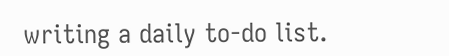writing a daily to-do list.